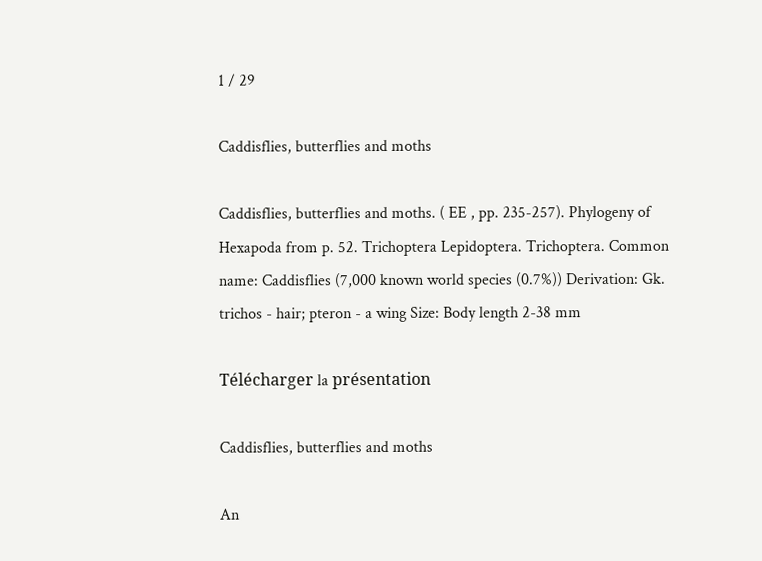1 / 29

Caddisflies, butterflies and moths

Caddisflies, butterflies and moths. ( EE , pp. 235-257). Phylogeny of Hexapoda from p. 52. Trichoptera Lepidoptera. Trichoptera. Common name: Caddisflies (7,000 known world species (0.7%)) Derivation: Gk. trichos - hair; pteron - a wing Size: Body length 2-38 mm

Télécharger la présentation

Caddisflies, butterflies and moths

An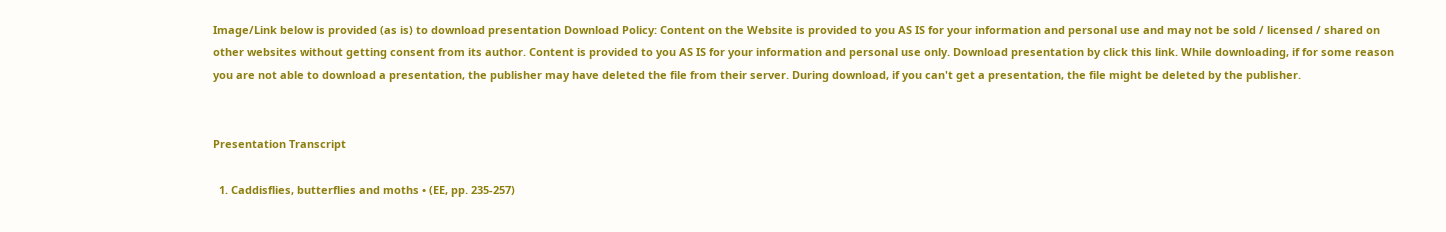Image/Link below is provided (as is) to download presentation Download Policy: Content on the Website is provided to you AS IS for your information and personal use and may not be sold / licensed / shared on other websites without getting consent from its author. Content is provided to you AS IS for your information and personal use only. Download presentation by click this link. While downloading, if for some reason you are not able to download a presentation, the publisher may have deleted the file from their server. During download, if you can't get a presentation, the file might be deleted by the publisher.


Presentation Transcript

  1. Caddisflies, butterflies and moths • (EE, pp. 235-257)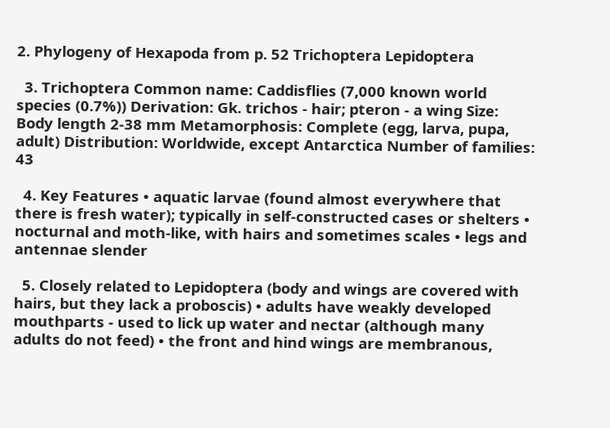2. Phylogeny of Hexapoda from p. 52 Trichoptera Lepidoptera

  3. Trichoptera Common name: Caddisflies (7,000 known world species (0.7%)) Derivation: Gk. trichos - hair; pteron - a wing Size: Body length 2-38 mm Metamorphosis: Complete (egg, larva, pupa, adult) Distribution: Worldwide, except Antarctica Number of families: 43

  4. Key Features • aquatic larvae (found almost everywhere that there is fresh water); typically in self-constructed cases or shelters • nocturnal and moth-like, with hairs and sometimes scales • legs and antennae slender

  5. Closely related to Lepidoptera (body and wings are covered with hairs, but they lack a proboscis) • adults have weakly developed mouthparts - used to lick up water and nectar (although many adults do not feed) • the front and hind wings are membranous,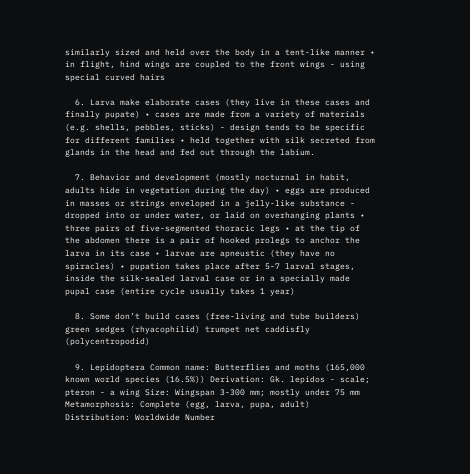similarly sized and held over the body in a tent-like manner • in flight, hind wings are coupled to the front wings - using special curved hairs

  6. Larva make elaborate cases (they live in these cases and finally pupate) • cases are made from a variety of materials (e.g. shells, pebbles, sticks) - design tends to be specific for different families • held together with silk secreted from glands in the head and fed out through the labium.

  7. Behavior and development (mostly nocturnal in habit, adults hide in vegetation during the day) • eggs are produced in masses or strings enveloped in a jelly-like substance - dropped into or under water, or laid on overhanging plants • three pairs of five-segmented thoracic legs • at the tip of the abdomen there is a pair of hooked prolegs to anchor the larva in its case • larvae are apneustic (they have no spiracles) • pupation takes place after 5-7 larval stages, inside the silk-sealed larval case or in a specially made pupal case (entire cycle usually takes 1 year)

  8. Some don’t build cases (free-living and tube builders) green sedges (rhyacophilid) trumpet net caddisfly (polycentropodid)

  9. Lepidoptera Common name: Butterflies and moths (165,000 known world species (16.5%)) Derivation: Gk. lepidos - scale; pteron - a wing Size: Wingspan 3-300 mm; mostly under 75 mm Metamorphosis: Complete (egg, larva, pupa, adult) Distribution: Worldwide Number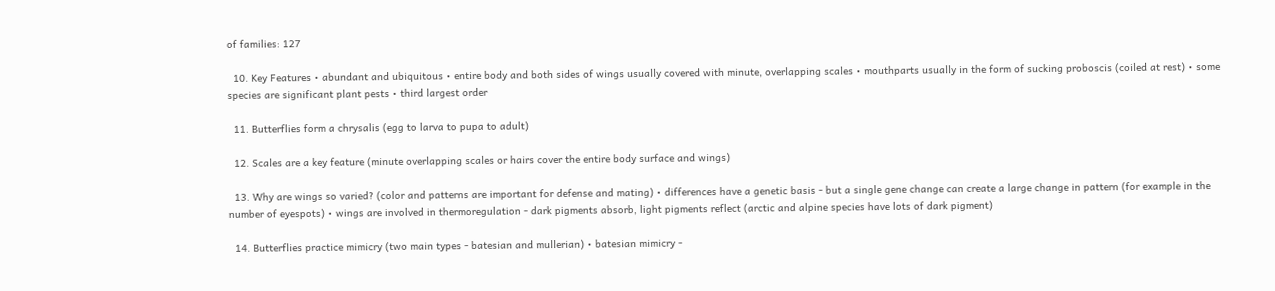of families: 127

  10. Key Features • abundant and ubiquitous • entire body and both sides of wings usually covered with minute, overlapping scales • mouthparts usually in the form of sucking proboscis (coiled at rest) • some species are significant plant pests • third largest order

  11. Butterflies form a chrysalis (egg to larva to pupa to adult)

  12. Scales are a key feature (minute overlapping scales or hairs cover the entire body surface and wings)

  13. Why are wings so varied? (color and patterns are important for defense and mating) • differences have a genetic basis - but a single gene change can create a large change in pattern (for example in the number of eyespots) • wings are involved in thermoregulation - dark pigments absorb, light pigments reflect (arctic and alpine species have lots of dark pigment)

  14. Butterflies practice mimicry (two main types - batesian and mullerian) • batesian mimicry -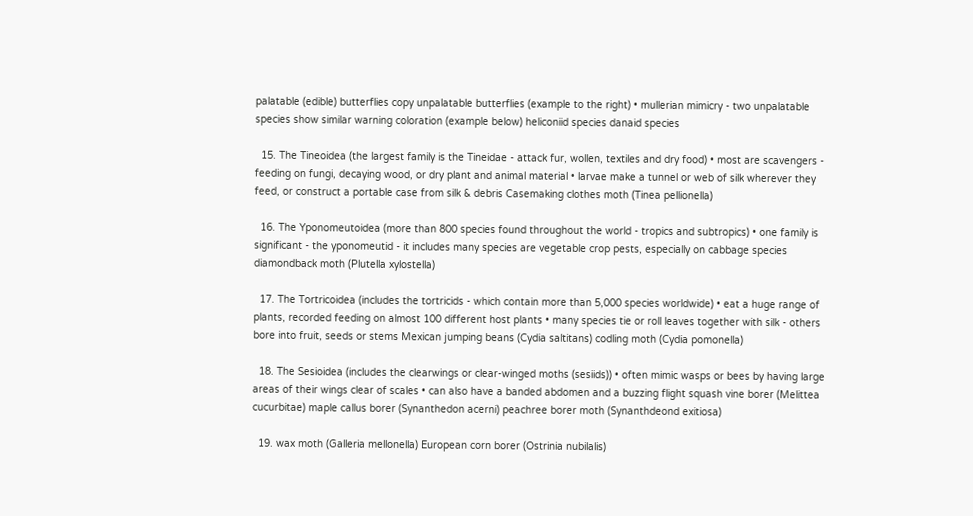palatable (edible) butterflies copy unpalatable butterflies (example to the right) • mullerian mimicry - two unpalatable species show similar warning coloration (example below) heliconiid species danaid species

  15. The Tineoidea (the largest family is the Tineidae - attack fur, wollen, textiles and dry food) • most are scavengers - feeding on fungi, decaying wood, or dry plant and animal material • larvae make a tunnel or web of silk wherever they feed, or construct a portable case from silk & debris Casemaking clothes moth (Tinea pellionella)

  16. The Yponomeutoidea (more than 800 species found throughout the world - tropics and subtropics) • one family is significant - the yponomeutid - it includes many species are vegetable crop pests, especially on cabbage species diamondback moth (Plutella xylostella)

  17. The Tortricoidea (includes the tortricids - which contain more than 5,000 species worldwide) • eat a huge range of plants, recorded feeding on almost 100 different host plants • many species tie or roll leaves together with silk - others bore into fruit, seeds or stems Mexican jumping beans (Cydia saltitans) codling moth (Cydia pomonella)

  18. The Sesioidea (includes the clearwings or clear-winged moths (sesiids)) • often mimic wasps or bees by having large areas of their wings clear of scales • can also have a banded abdomen and a buzzing flight squash vine borer (Melittea cucurbitae) maple callus borer (Synanthedon acerni) peachree borer moth (Synanthdeond exitiosa)

  19. wax moth (Galleria mellonella) European corn borer (Ostrinia nubilalis)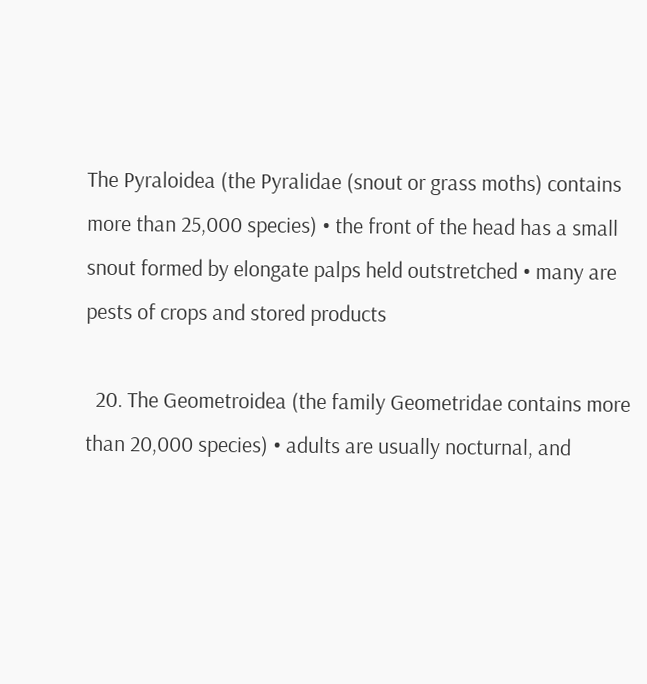The Pyraloidea (the Pyralidae (snout or grass moths) contains more than 25,000 species) • the front of the head has a small snout formed by elongate palps held outstretched • many are pests of crops and stored products

  20. The Geometroidea (the family Geometridae contains more than 20,000 species) • adults are usually nocturnal, and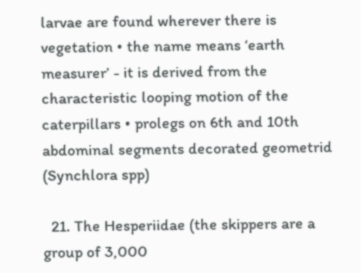larvae are found wherever there is vegetation • the name means ‘earth measurer’ - it is derived from the characteristic looping motion of the caterpillars • prolegs on 6th and 10th abdominal segments decorated geometrid (Synchlora spp)

  21. The Hesperiidae (the skippers are a group of 3,000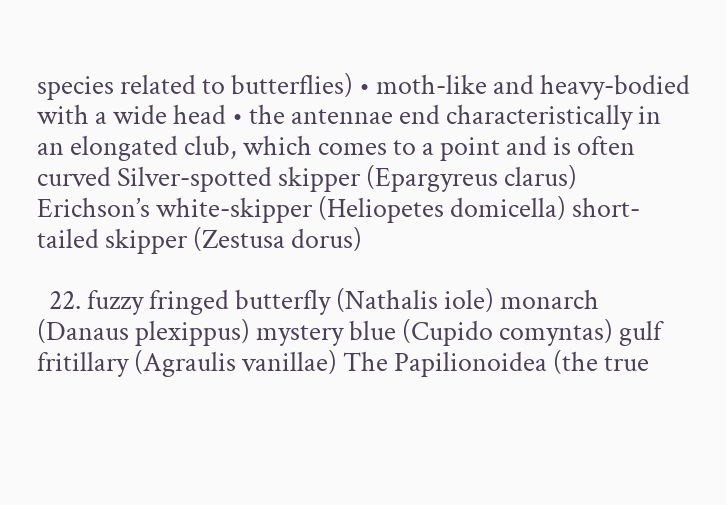species related to butterflies) • moth-like and heavy-bodied with a wide head • the antennae end characteristically in an elongated club, which comes to a point and is often curved Silver-spotted skipper (Epargyreus clarus) Erichson’s white-skipper (Heliopetes domicella) short-tailed skipper (Zestusa dorus)

  22. fuzzy fringed butterfly (Nathalis iole) monarch (Danaus plexippus) mystery blue (Cupido comyntas) gulf fritillary (Agraulis vanillae) The Papilionoidea (the true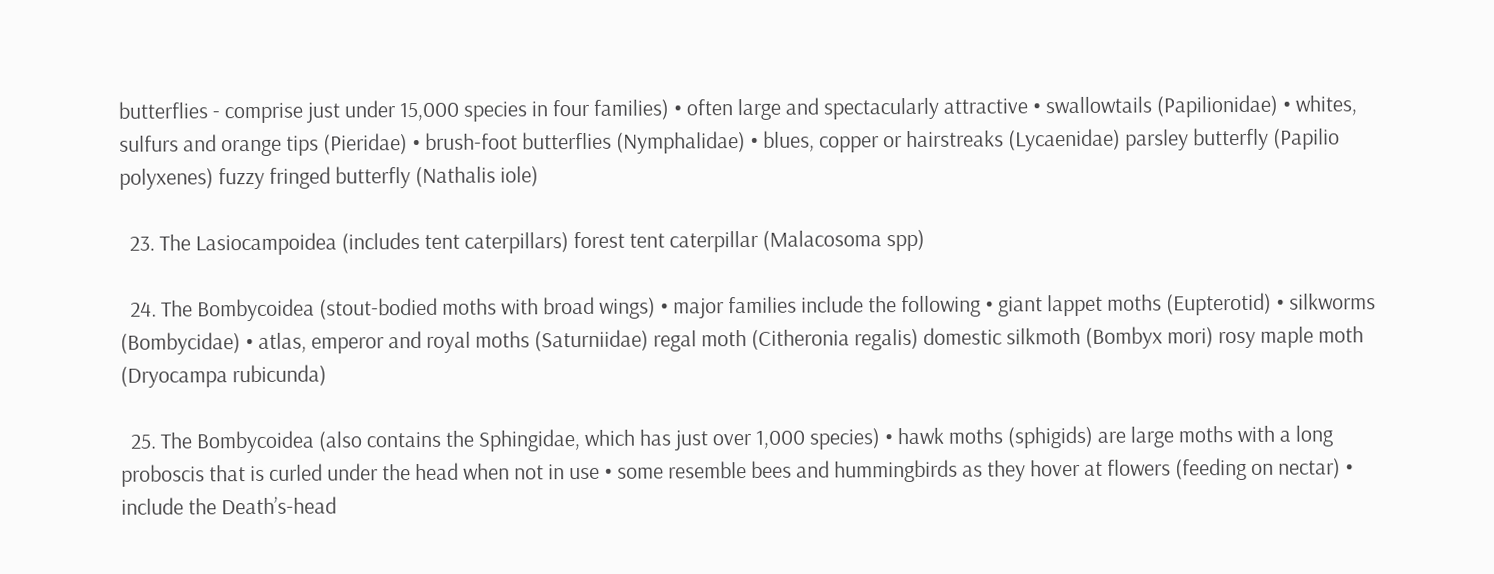butterflies - comprise just under 15,000 species in four families) • often large and spectacularly attractive • swallowtails (Papilionidae) • whites, sulfurs and orange tips (Pieridae) • brush-foot butterflies (Nymphalidae) • blues, copper or hairstreaks (Lycaenidae) parsley butterfly (Papilio polyxenes) fuzzy fringed butterfly (Nathalis iole)

  23. The Lasiocampoidea (includes tent caterpillars) forest tent caterpillar (Malacosoma spp)

  24. The Bombycoidea (stout-bodied moths with broad wings) • major families include the following • giant lappet moths (Eupterotid) • silkworms (Bombycidae) • atlas, emperor and royal moths (Saturniidae) regal moth (Citheronia regalis) domestic silkmoth (Bombyx mori) rosy maple moth (Dryocampa rubicunda)

  25. The Bombycoidea (also contains the Sphingidae, which has just over 1,000 species) • hawk moths (sphigids) are large moths with a long proboscis that is curled under the head when not in use • some resemble bees and hummingbirds as they hover at flowers (feeding on nectar) • include the Death’s-head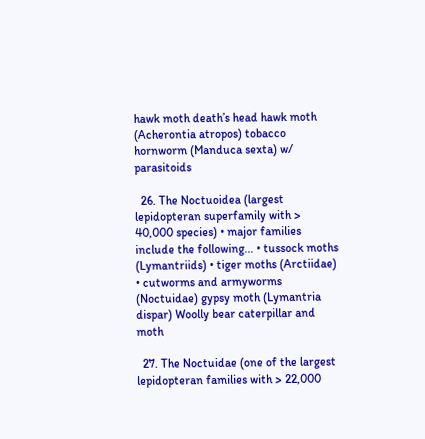hawk moth death’s head hawk moth (Acherontia atropos) tobacco hornworm (Manduca sexta) w/ parasitoids

  26. The Noctuoidea (largest lepidopteran superfamily with > 40,000 species) • major families include the following... • tussock moths (Lymantriids) • tiger moths (Arctiidae) • cutworms and armyworms (Noctuidae) gypsy moth (Lymantria dispar) Woolly bear caterpillar and moth

  27. The Noctuidae (one of the largest lepidopteran families with > 22,000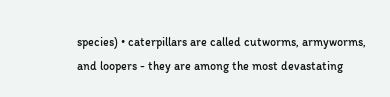species) • caterpillars are called cutworms, armyworms, and loopers - they are among the most devastating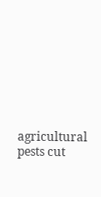agricultural pests cut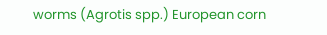worms (Agrotis spp.) European corn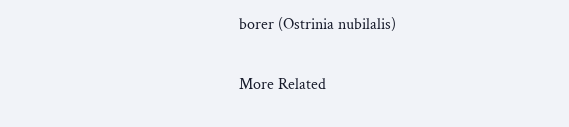borer (Ostrinia nubilalis)

More Related